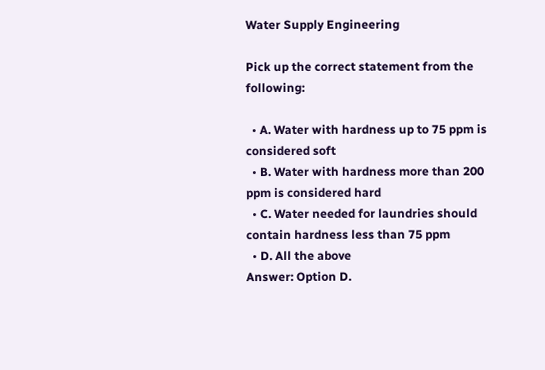Water Supply Engineering

Pick up the correct statement from the following:

  • A. Water with hardness up to 75 ppm is considered soft
  • B. Water with hardness more than 200 ppm is considered hard
  • C. Water needed for laundries should contain hardness less than 75 ppm
  • D. All the above
Answer: Option D.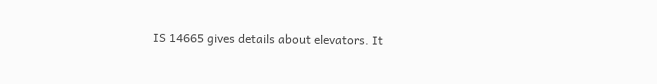IS 14665 gives details about elevators. It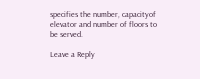specifies the number, capacityof elevator and number of floors to be served.

Leave a Reply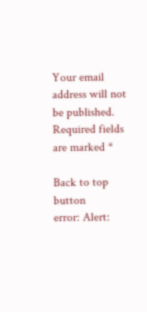Your email address will not be published. Required fields are marked *

Back to top button
error: Alert: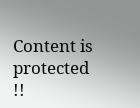Content is protected !!